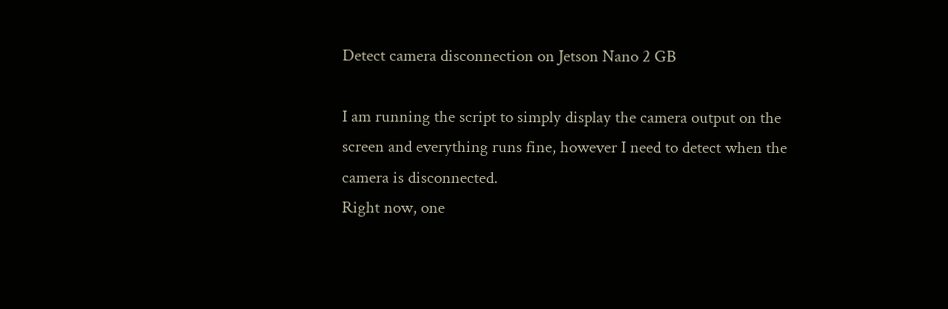Detect camera disconnection on Jetson Nano 2 GB

I am running the script to simply display the camera output on the screen and everything runs fine, however I need to detect when the camera is disconnected.
Right now, one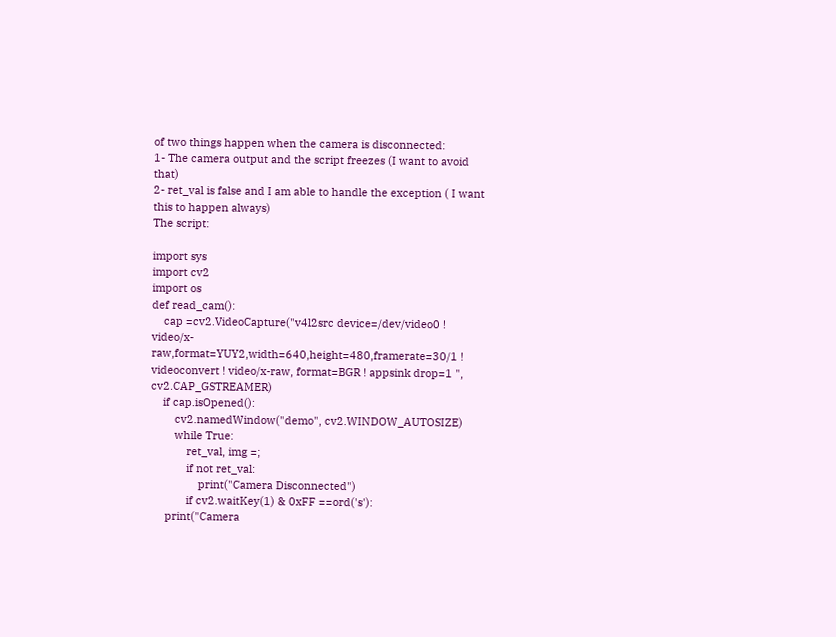of two things happen when the camera is disconnected:
1- The camera output and the script freezes (I want to avoid that)
2- ret_val is false and I am able to handle the exception ( I want this to happen always)
The script:

import sys
import cv2
import os
def read_cam():
    cap =cv2.VideoCapture("v4l2src device=/dev/video0 ! video/x-raw,format=YUY2,width=640,height=480,framerate=30/1 ! videoconvert ! video/x-raw, format=BGR ! appsink drop=1 ", cv2.CAP_GSTREAMER)
    if cap.isOpened():
        cv2.namedWindow("demo", cv2.WINDOW_AUTOSIZE)
        while True:
            ret_val, img =;
            if not ret_val:
                print("Camera Disconnected")
            if cv2.waitKey(1) & 0xFF ==ord('s'):
     print("Camera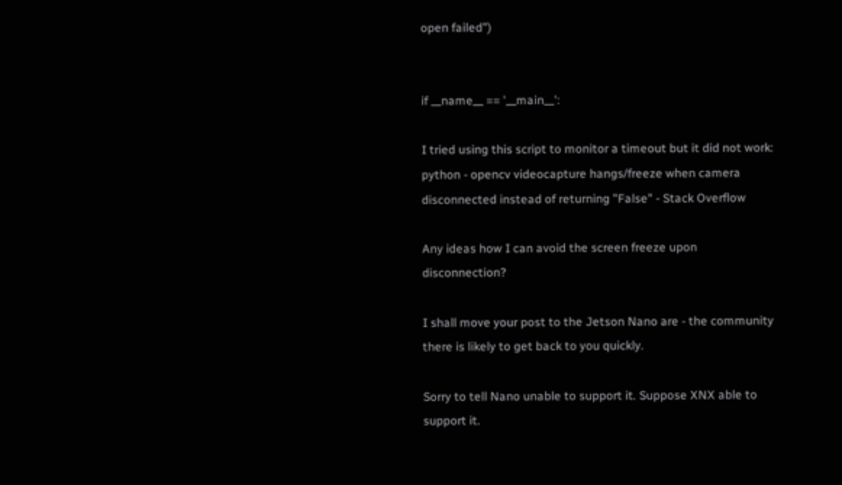open failed")


if __name__ == '__main__':

I tried using this script to monitor a timeout but it did not work: python - opencv videocapture hangs/freeze when camera disconnected instead of returning "False" - Stack Overflow

Any ideas how I can avoid the screen freeze upon disconnection?

I shall move your post to the Jetson Nano are - the community there is likely to get back to you quickly.

Sorry to tell Nano unable to support it. Suppose XNX able to support it.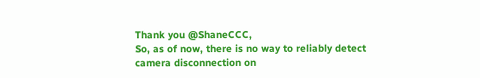Thank you @ShaneCCC,
So, as of now, there is no way to reliably detect camera disconnection on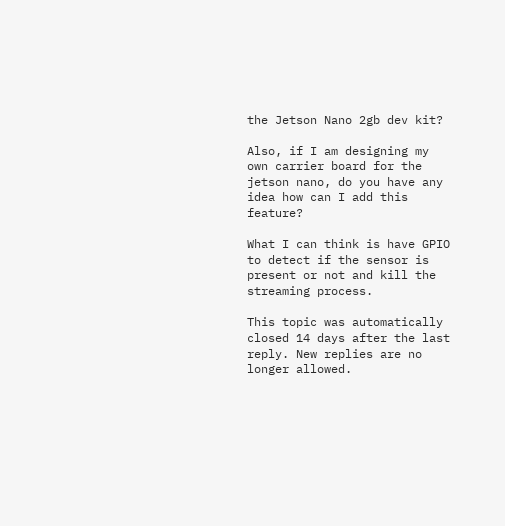the Jetson Nano 2gb dev kit?

Also, if I am designing my own carrier board for the jetson nano, do you have any idea how can I add this feature?

What I can think is have GPIO to detect if the sensor is present or not and kill the streaming process.

This topic was automatically closed 14 days after the last reply. New replies are no longer allowed.